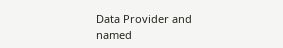Data Provider and named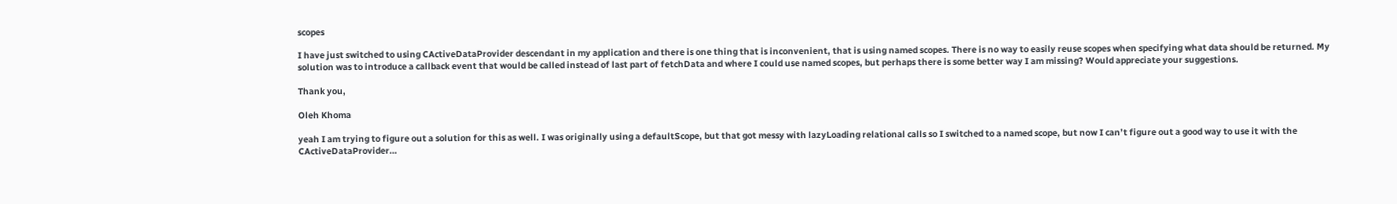scopes

I have just switched to using CActiveDataProvider descendant in my application and there is one thing that is inconvenient, that is using named scopes. There is no way to easily reuse scopes when specifying what data should be returned. My solution was to introduce a callback event that would be called instead of last part of fetchData and where I could use named scopes, but perhaps there is some better way I am missing? Would appreciate your suggestions.

Thank you,

Oleh Khoma

yeah I am trying to figure out a solution for this as well. I was originally using a defaultScope, but that got messy with lazyLoading relational calls so I switched to a named scope, but now I can’t figure out a good way to use it with the CActiveDataProvider…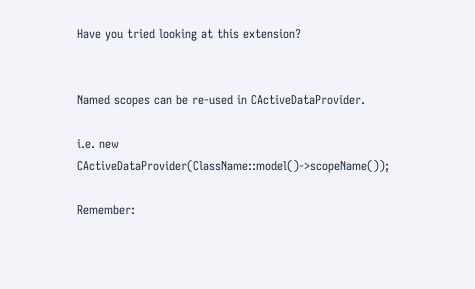Have you tried looking at this extension?


Named scopes can be re-used in CActiveDataProvider.

i.e. new CActiveDataProvider(ClassName::model()->scopeName());

Remember: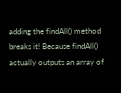adding the findAll() method breaks it! Because findAll() actually outputs an array of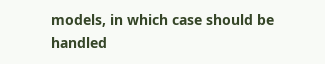models, in which case should be handled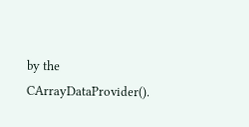by the CArrayDataProvider().